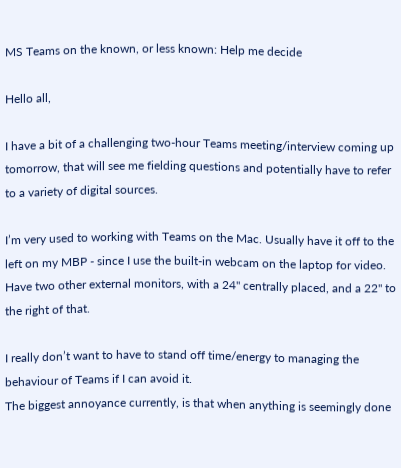MS Teams on the known, or less known: Help me decide

Hello all,

I have a bit of a challenging two-hour Teams meeting/interview coming up tomorrow, that will see me fielding questions and potentially have to refer to a variety of digital sources.

I’m very used to working with Teams on the Mac. Usually have it off to the left on my MBP - since I use the built-in webcam on the laptop for video. Have two other external monitors, with a 24" centrally placed, and a 22" to the right of that.

I really don’t want to have to stand off time/energy to managing the behaviour of Teams if I can avoid it.
The biggest annoyance currently, is that when anything is seemingly done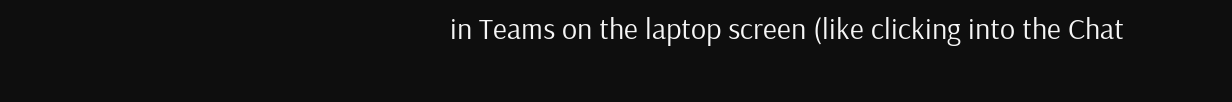in Teams on the laptop screen (like clicking into the Chat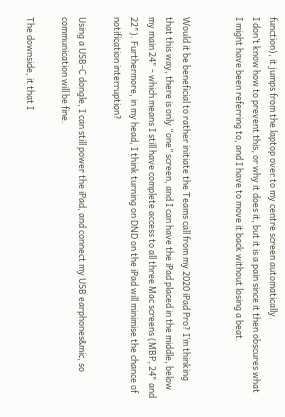function), it jumps from the laptop over to my centre screen automatically.
I don’t know how to prevent this, or why it does it, but it is a pain since it then obscures what I might have been referring to, and I have to move it back without losing a beat.


Would it be beneficial to rather initiate the Teams call from my 2020 iPad Pro? I’m thinking that this way, there is only “one” screen, and I can have the iPad placed in the middle, below my main 24" - which means I still have complete access to all three Mac screens (MBP, 24" and 22"). Furthermore, in my head, I think turning on DND on the iPad will minimise the chance of notification interruption?

Using a USB-C dongle, I can still power the iPad, and connect my USB earphones&mic, so communication will be fine.

The downside, it that I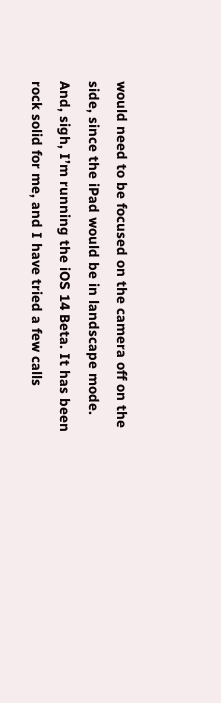would need to be focused on the camera off on the side, since the iPad would be in landscape mode.
And, sigh, I’m running the iOS 14 Beta. It has been rock solid for me, and I have tried a few calls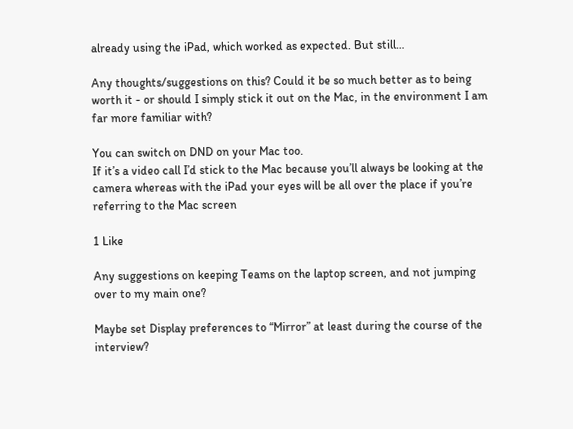already using the iPad, which worked as expected. But still…

Any thoughts/suggestions on this? Could it be so much better as to being worth it - or should I simply stick it out on the Mac, in the environment I am far more familiar with?

You can switch on DND on your Mac too.
If it’s a video call I’d stick to the Mac because you’ll always be looking at the camera whereas with the iPad your eyes will be all over the place if you’re referring to the Mac screen

1 Like

Any suggestions on keeping Teams on the laptop screen, and not jumping over to my main one?

Maybe set Display preferences to “Mirror” at least during the course of the interview?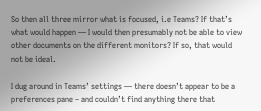So then all three mirror what is focused, i.e Teams? If that’s what would happen — I would then presumably not be able to view other documents on the different monitors? If so, that would not be ideal.

I dug around in Teams’ settings — there doesn’t appear to be a preferences pane – and couldn’t find anything there that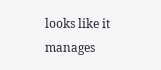looks like it manages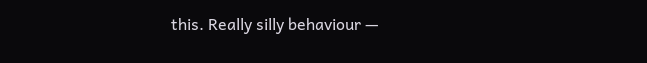this. Really silly behaviour —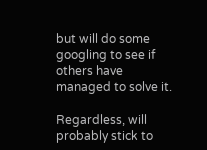but will do some googling to see if others have managed to solve it.

Regardless, will probably stick to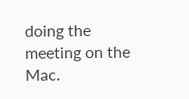doing the meeting on the Mac.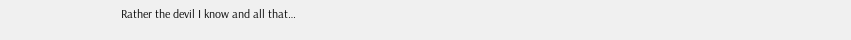Rather the devil I know and all that…